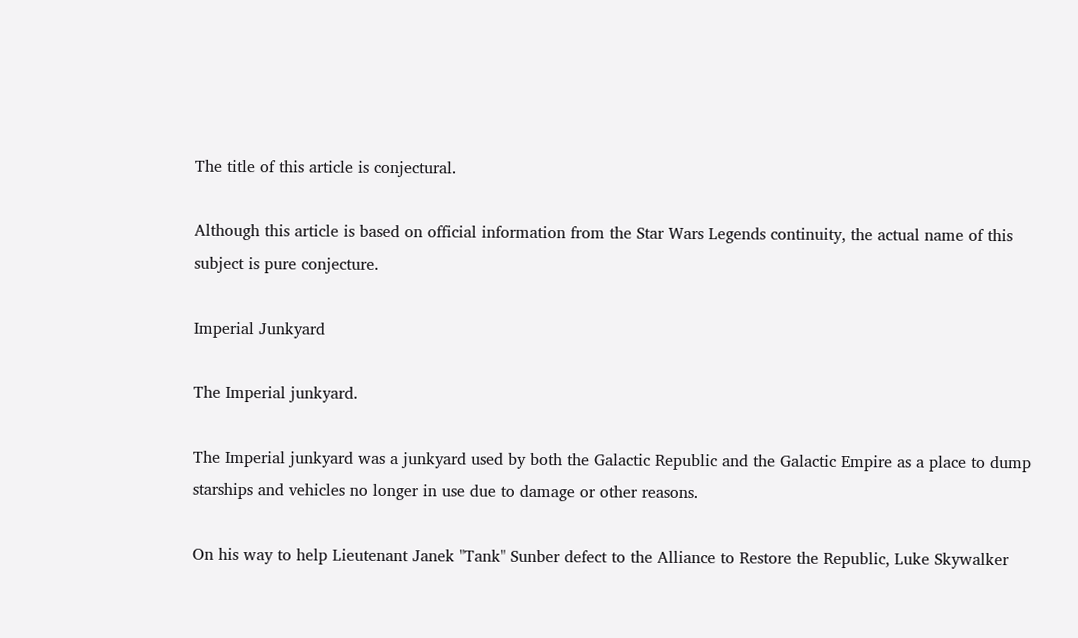The title of this article is conjectural.

Although this article is based on official information from the Star Wars Legends continuity, the actual name of this subject is pure conjecture.

Imperial Junkyard

The Imperial junkyard.

The Imperial junkyard was a junkyard used by both the Galactic Republic and the Galactic Empire as a place to dump starships and vehicles no longer in use due to damage or other reasons.

On his way to help Lieutenant Janek "Tank" Sunber defect to the Alliance to Restore the Republic, Luke Skywalker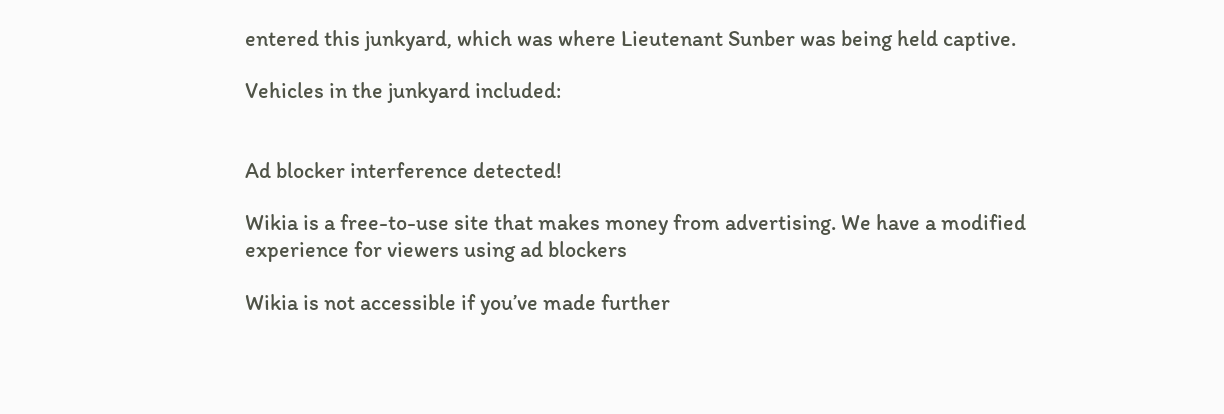entered this junkyard, which was where Lieutenant Sunber was being held captive.

Vehicles in the junkyard included:


Ad blocker interference detected!

Wikia is a free-to-use site that makes money from advertising. We have a modified experience for viewers using ad blockers

Wikia is not accessible if you’ve made further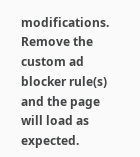modifications. Remove the custom ad blocker rule(s) and the page will load as expected.